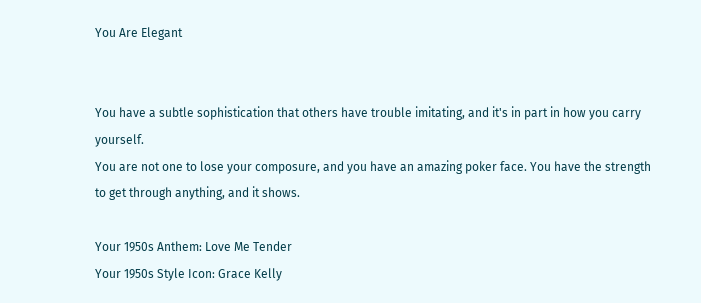You Are Elegant


You have a subtle sophistication that others have trouble imitating, and it's in part in how you carry yourself.
You are not one to lose your composure, and you have an amazing poker face. You have the strength to get through anything, and it shows.

Your 1950s Anthem: Love Me Tender
Your 1950s Style Icon: Grace Kelly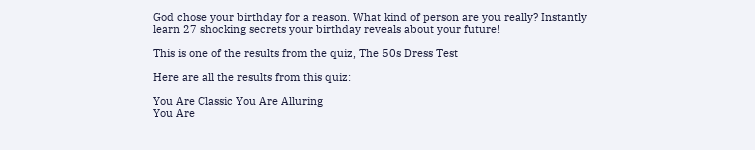God chose your birthday for a reason. What kind of person are you really? Instantly learn 27 shocking secrets your birthday reveals about your future!

This is one of the results from the quiz, The 50s Dress Test

Here are all the results from this quiz:

You Are Classic You Are Alluring
You Are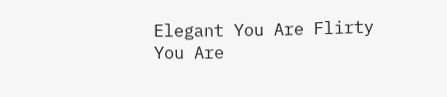Elegant You Are Flirty
You Are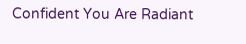Confident You Are Radiant